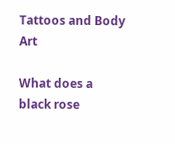Tattoos and Body Art

What does a black rose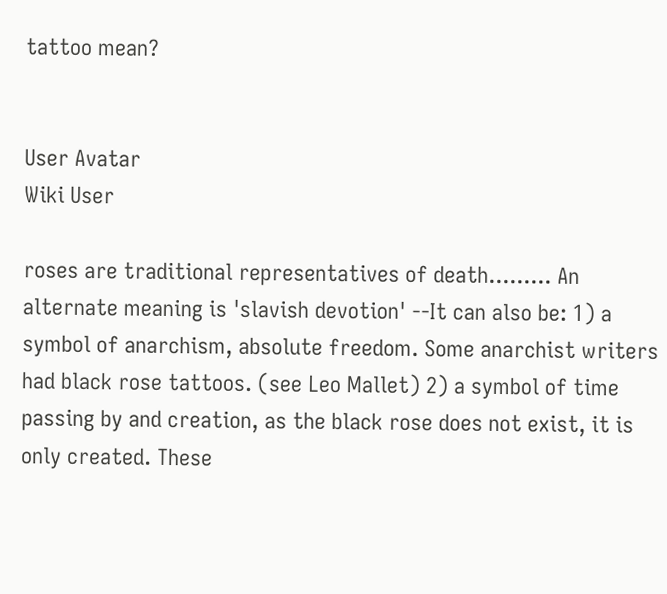tattoo mean?


User Avatar
Wiki User

roses are traditional representatives of death......... An alternate meaning is 'slavish devotion' --It can also be: 1) a symbol of anarchism, absolute freedom. Some anarchist writers had black rose tattoos. (see Leo Mallet) 2) a symbol of time passing by and creation, as the black rose does not exist, it is only created. These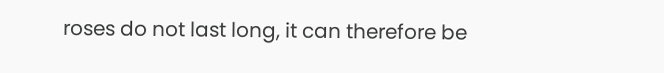roses do not last long, it can therefore be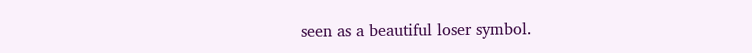seen as a beautiful loser symbol.